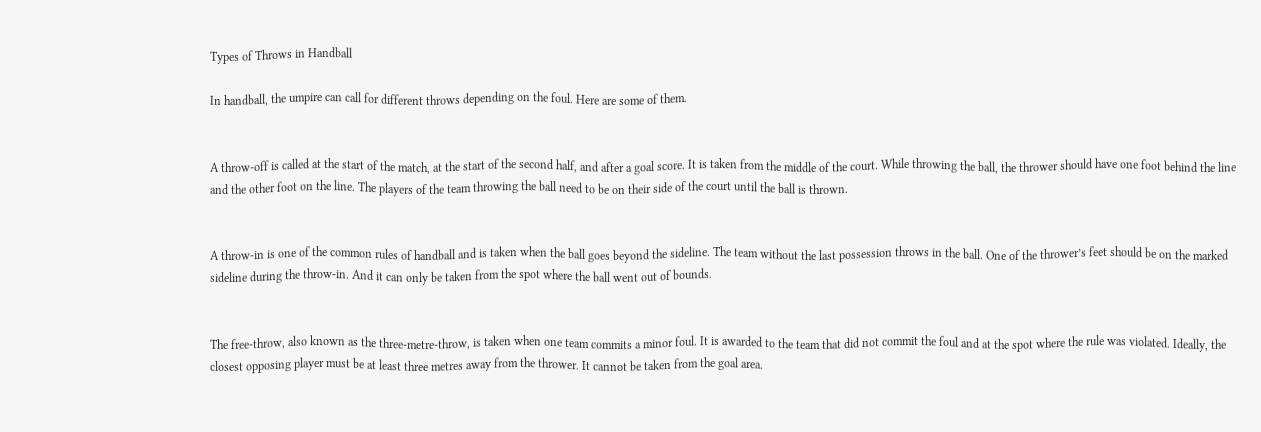Types of Throws in Handball

In handball, the umpire can call for different throws depending on the foul. Here are some of them.


A throw-off is called at the start of the match, at the start of the second half, and after a goal score. It is taken from the middle of the court. While throwing the ball, the thrower should have one foot behind the line and the other foot on the line. The players of the team throwing the ball need to be on their side of the court until the ball is thrown.


A throw-in is one of the common rules of handball and is taken when the ball goes beyond the sideline. The team without the last possession throws in the ball. One of the thrower’s feet should be on the marked sideline during the throw-in. And it can only be taken from the spot where the ball went out of bounds.


The free-throw, also known as the three-metre-throw, is taken when one team commits a minor foul. It is awarded to the team that did not commit the foul and at the spot where the rule was violated. Ideally, the closest opposing player must be at least three metres away from the thrower. It cannot be taken from the goal area.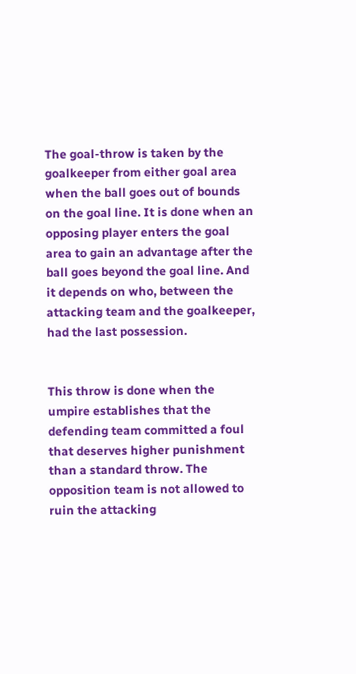The goal-throw is taken by the goalkeeper from either goal area when the ball goes out of bounds on the goal line. It is done when an opposing player enters the goal area to gain an advantage after the ball goes beyond the goal line. And it depends on who, between the attacking team and the goalkeeper, had the last possession.


This throw is done when the umpire establishes that the defending team committed a foul that deserves higher punishment than a standard throw. The opposition team is not allowed to ruin the attacking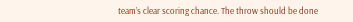team’s clear scoring chance. The throw should be done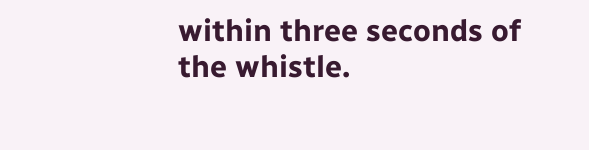within three seconds of the whistle.